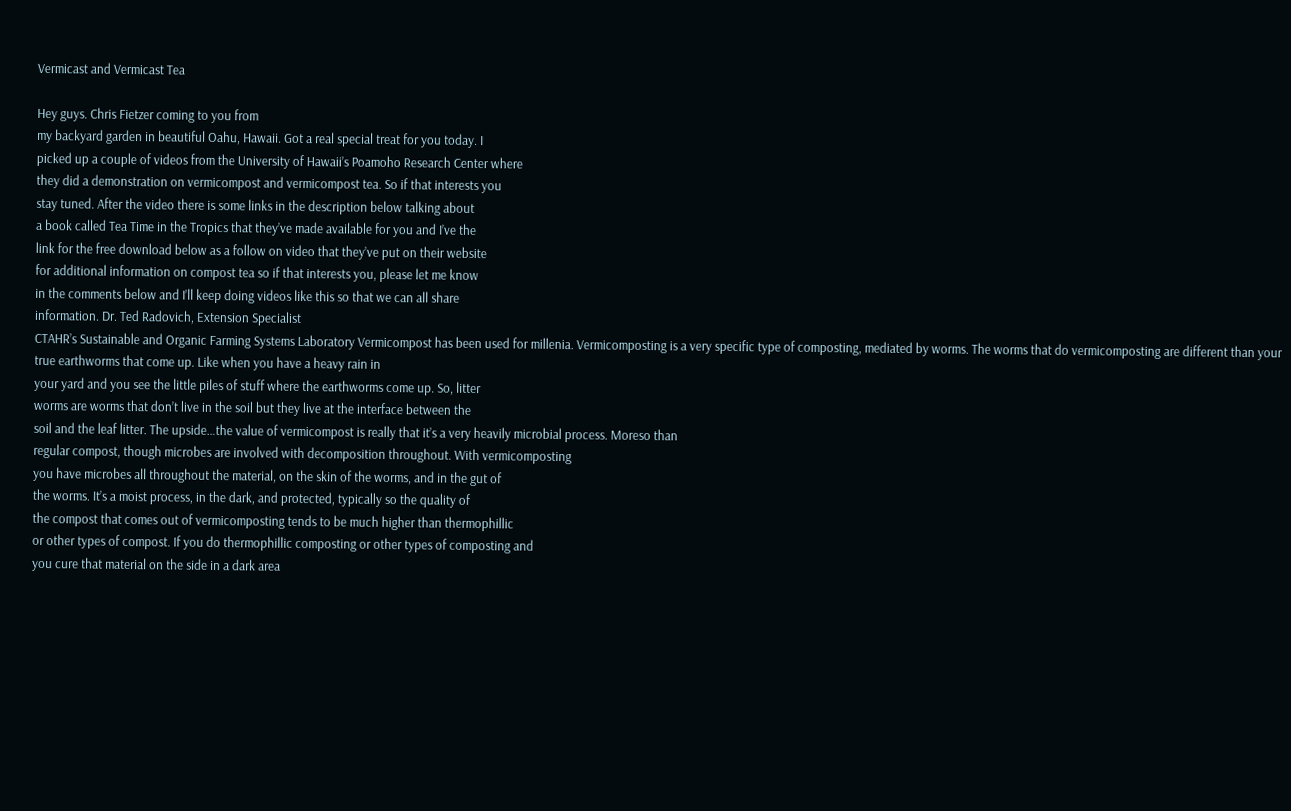Vermicast and Vermicast Tea

Hey guys. Chris Fietzer coming to you from
my backyard garden in beautiful Oahu, Hawaii. Got a real special treat for you today. I
picked up a couple of videos from the University of Hawaii’s Poamoho Research Center where
they did a demonstration on vermicompost and vermicompost tea. So if that interests you
stay tuned. After the video there is some links in the description below talking about
a book called Tea Time in the Tropics that they’ve made available for you and I’ve the
link for the free download below as a follow on video that they’ve put on their website
for additional information on compost tea so if that interests you, please let me know
in the comments below and I’ll keep doing videos like this so that we can all share
information. Dr. Ted Radovich, Extension Specialist
CTAHR’s Sustainable and Organic Farming Systems Laboratory Vermicompost has been used for millenia. Vermicomposting is a very specific type of composting, mediated by worms. The worms that do vermicomposting are different than your true earthworms that come up. Like when you have a heavy rain in
your yard and you see the little piles of stuff where the earthworms come up. So, litter
worms are worms that don’t live in the soil but they live at the interface between the
soil and the leaf litter. The upside…the value of vermicompost is really that it’s a very heavily microbial process. Moreso than
regular compost, though microbes are involved with decomposition throughout. With vermicomposting
you have microbes all throughout the material, on the skin of the worms, and in the gut of
the worms. It’s a moist process, in the dark, and protected, typically so the quality of
the compost that comes out of vermicomposting tends to be much higher than thermophillic
or other types of compost. If you do thermophillic composting or other types of composting and
you cure that material on the side in a dark area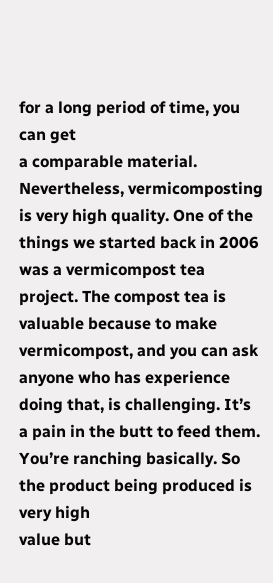for a long period of time, you can get
a comparable material. Nevertheless, vermicomposting is very high quality. One of the things we started back in 2006
was a vermicompost tea project. The compost tea is valuable because to make vermicompost, and you can ask anyone who has experience doing that, is challenging. It’s a pain in the butt to feed them. You’re ranching basically. So the product being produced is very high
value but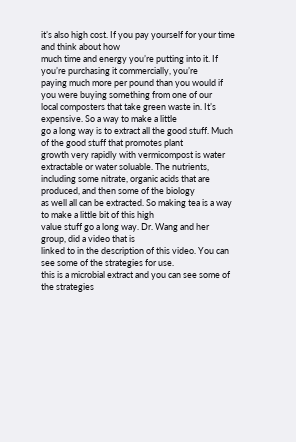it’s also high cost. If you pay yourself for your time and think about how
much time and energy you’re putting into it. If you’re purchasing it commercially, you’re
paying much more per pound than you would if you were buying something from one of our
local composters that take green waste in. It’s expensive. So a way to make a little
go a long way is to extract all the good stuff. Much of the good stuff that promotes plant
growth very rapidly with vermicompost is water extractable or water soluable. The nutrients,
including some nitrate, organic acids that are produced, and then some of the biology
as well all can be extracted. So making tea is a way to make a little bit of this high
value stuff go a long way. Dr. Wang and her group, did a video that is
linked to in the description of this video. You can see some of the strategies for use.
this is a microbial extract and you can see some of the strategies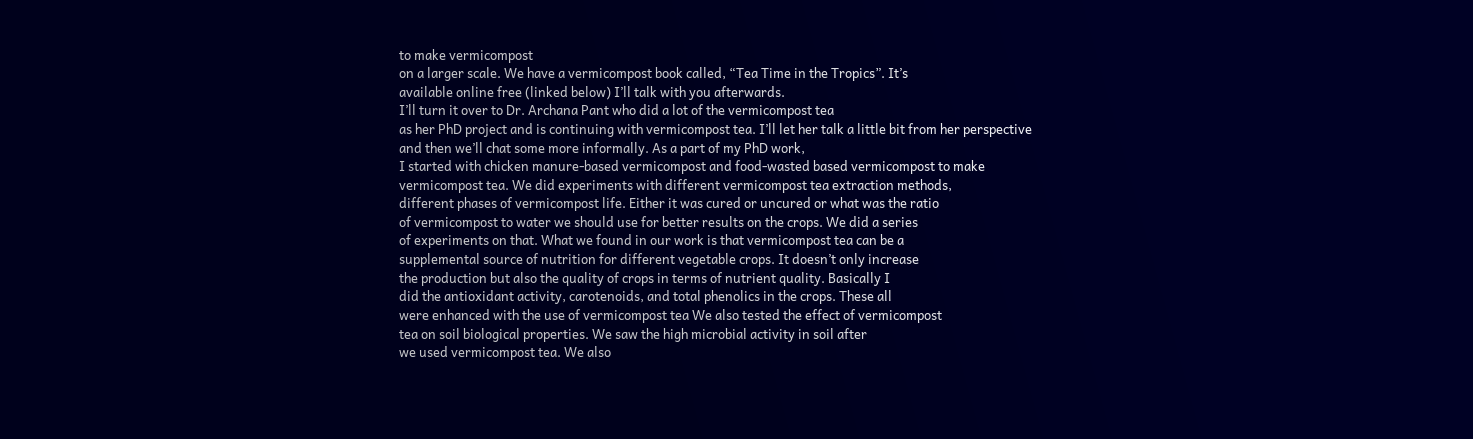to make vermicompost
on a larger scale. We have a vermicompost book called, “Tea Time in the Tropics”. It’s
available online free (linked below) I’ll talk with you afterwards.
I’ll turn it over to Dr. Archana Pant who did a lot of the vermicompost tea
as her PhD project and is continuing with vermicompost tea. I’ll let her talk a little bit from her perspective
and then we’ll chat some more informally. As a part of my PhD work,
I started with chicken manure-based vermicompost and food-wasted based vermicompost to make
vermicompost tea. We did experiments with different vermicompost tea extraction methods,
different phases of vermicompost life. Either it was cured or uncured or what was the ratio
of vermicompost to water we should use for better results on the crops. We did a series
of experiments on that. What we found in our work is that vermicompost tea can be a
supplemental source of nutrition for different vegetable crops. It doesn’t only increase
the production but also the quality of crops in terms of nutrient quality. Basically I
did the antioxidant activity, carotenoids, and total phenolics in the crops. These all
were enhanced with the use of vermicompost tea We also tested the effect of vermicompost
tea on soil biological properties. We saw the high microbial activity in soil after
we used vermicompost tea. We also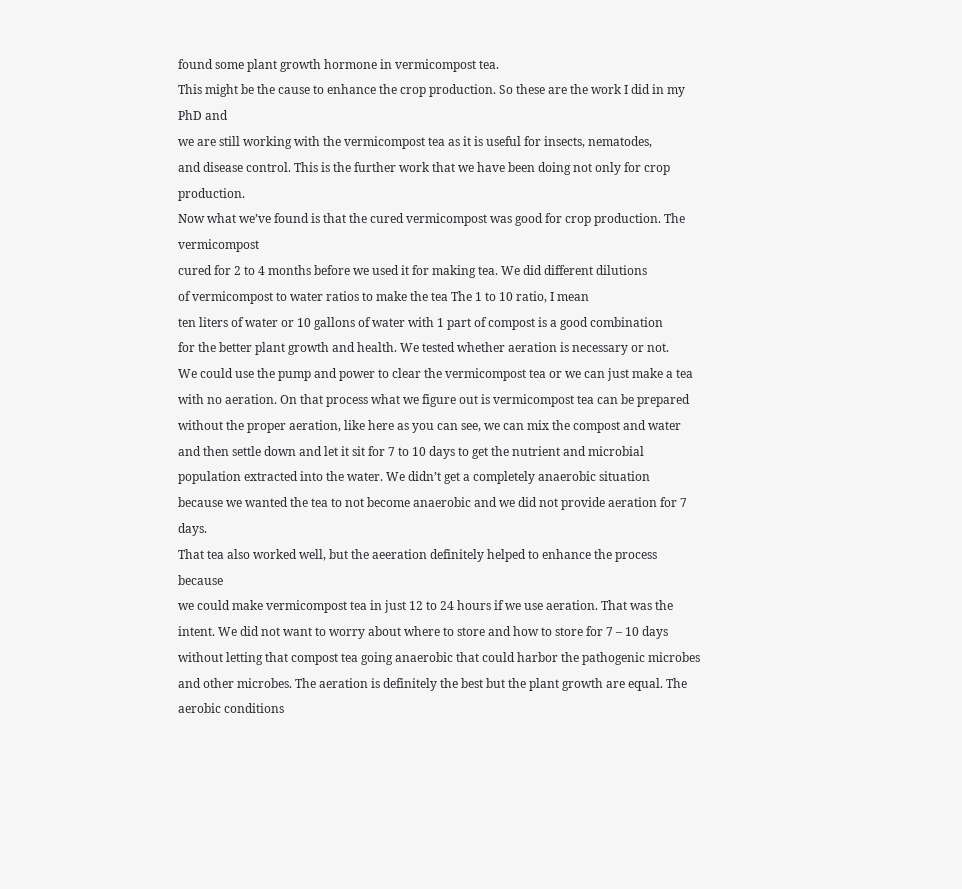found some plant growth hormone in vermicompost tea.
This might be the cause to enhance the crop production. So these are the work I did in my PhD and
we are still working with the vermicompost tea as it is useful for insects, nematodes,
and disease control. This is the further work that we have been doing not only for crop production.
Now what we’ve found is that the cured vermicompost was good for crop production. The vermicompost
cured for 2 to 4 months before we used it for making tea. We did different dilutions
of vermicompost to water ratios to make the tea The 1 to 10 ratio, I mean
ten liters of water or 10 gallons of water with 1 part of compost is a good combination
for the better plant growth and health. We tested whether aeration is necessary or not.
We could use the pump and power to clear the vermicompost tea or we can just make a tea
with no aeration. On that process what we figure out is vermicompost tea can be prepared
without the proper aeration, like here as you can see, we can mix the compost and water
and then settle down and let it sit for 7 to 10 days to get the nutrient and microbial
population extracted into the water. We didn’t get a completely anaerobic situation
because we wanted the tea to not become anaerobic and we did not provide aeration for 7 days.
That tea also worked well, but the aeeration definitely helped to enhance the process because
we could make vermicompost tea in just 12 to 24 hours if we use aeration. That was the
intent. We did not want to worry about where to store and how to store for 7 – 10 days
without letting that compost tea going anaerobic that could harbor the pathogenic microbes
and other microbes. The aeration is definitely the best but the plant growth are equal. The
aerobic conditions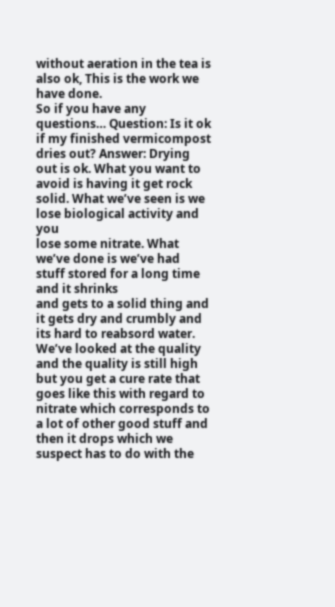without aeration in the tea is also ok, This is the work we have done.
So if you have any questions… Question: Is it ok if my finished vermicompost
dries out? Answer: Drying out is ok. What you want to
avoid is having it get rock solid. What we’ve seen is we lose biological activity and you
lose some nitrate. What we’ve done is we’ve had stuff stored for a long time and it shrinks
and gets to a solid thing and it gets dry and crumbly and its hard to reabsord water.
We’ve looked at the quality and the quality is still high but you get a cure rate that
goes like this with regard to nitrate which corresponds to a lot of other good stuff and
then it drops which we suspect has to do with the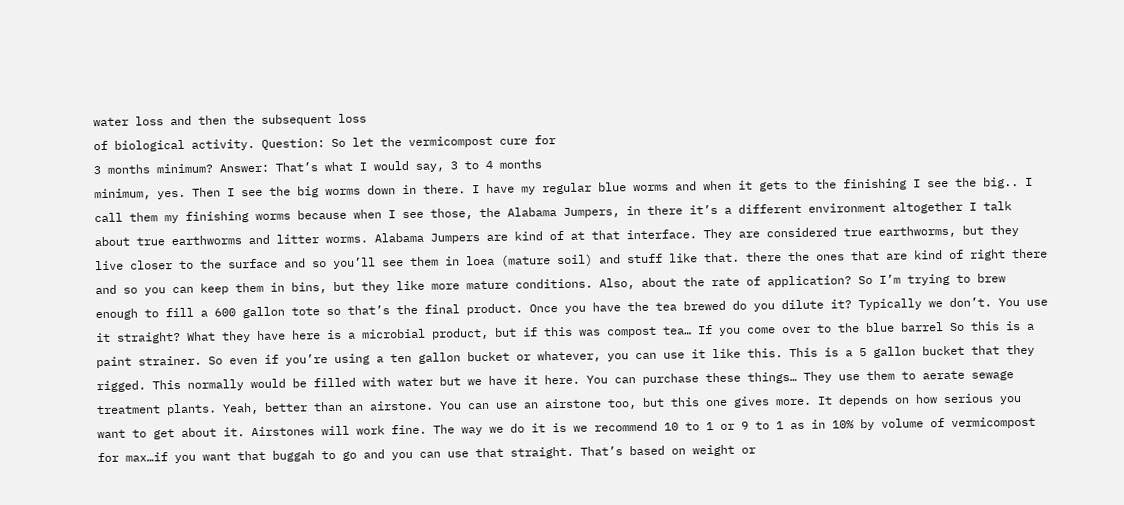water loss and then the subsequent loss
of biological activity. Question: So let the vermicompost cure for
3 months minimum? Answer: That’s what I would say, 3 to 4 months
minimum, yes. Then I see the big worms down in there. I have my regular blue worms and when it gets to the finishing I see the big.. I call them my finishing worms because when I see those, the Alabama Jumpers, in there it’s a different environment altogether I talk about true earthworms and litter worms. Alabama Jumpers are kind of at that interface. They are considered true earthworms, but they live closer to the surface and so you’ll see them in loea (mature soil) and stuff like that. there the ones that are kind of right there and so you can keep them in bins, but they like more mature conditions. Also, about the rate of application? So I’m trying to brew enough to fill a 600 gallon tote so that’s the final product. Once you have the tea brewed do you dilute it? Typically we don’t. You use it straight? What they have here is a microbial product, but if this was compost tea… If you come over to the blue barrel So this is a paint strainer. So even if you’re using a ten gallon bucket or whatever, you can use it like this. This is a 5 gallon bucket that they rigged. This normally would be filled with water but we have it here. You can purchase these things… They use them to aerate sewage treatment plants. Yeah, better than an airstone. You can use an airstone too, but this one gives more. It depends on how serious you want to get about it. Airstones will work fine. The way we do it is we recommend 10 to 1 or 9 to 1 as in 10% by volume of vermicompost for max…if you want that buggah to go and you can use that straight. That’s based on weight or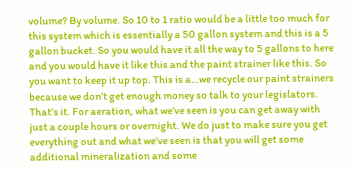volume? By volume. So 10 to 1 ratio would be a little too much for this system which is essentially a 50 gallon system and this is a 5 gallon bucket. So you would have it all the way to 5 gallons to here and you would have it like this and the paint strainer like this. So you want to keep it up top. This is a…we recycle our paint strainers because we don’t get enough money so talk to your legislators. That’s it. For aeration, what we’ve seen is you can get away with just a couple hours or overnight. We do just to make sure you get everything out and what we’ve seen is that you will get some additional mineralization and some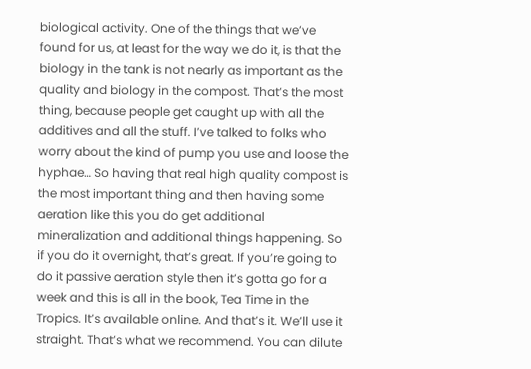biological activity. One of the things that we’ve found for us, at least for the way we do it, is that the biology in the tank is not nearly as important as the quality and biology in the compost. That’s the most thing, because people get caught up with all the additives and all the stuff. I’ve talked to folks who worry about the kind of pump you use and loose the hyphae… So having that real high quality compost is the most important thing and then having some aeration like this you do get additional mineralization and additional things happening. So if you do it overnight, that’s great. If you’re going to do it passive aeration style then it’s gotta go for a week and this is all in the book, Tea Time in the Tropics. It’s available online. And that’s it. We’ll use it straight. That’s what we recommend. You can dilute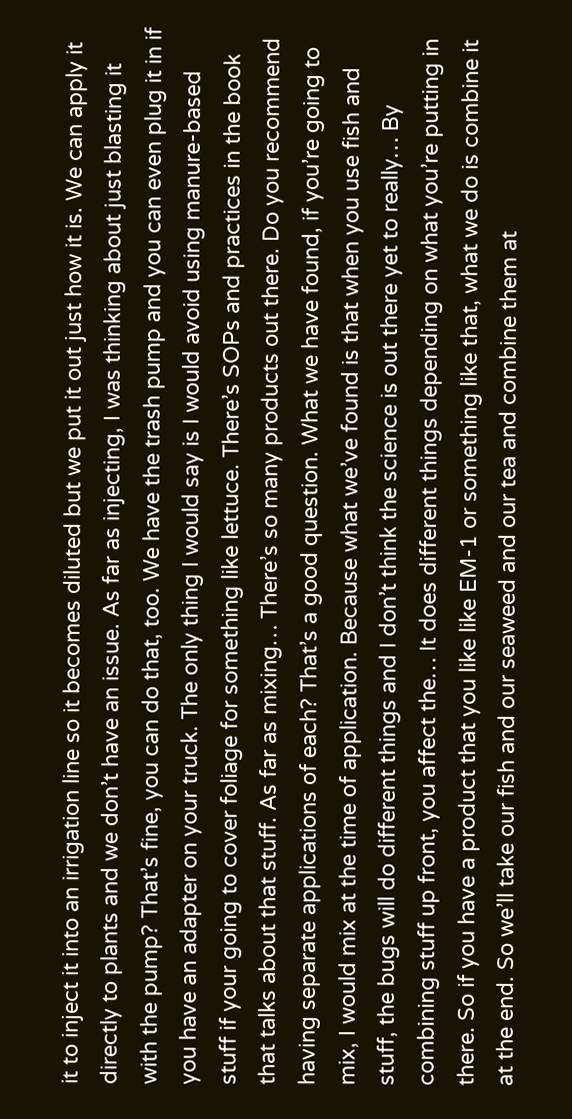it to inject it into an irrigation line so it becomes diluted but we put it out just how it is. We can apply it directly to plants and we don’t have an issue. As far as injecting, I was thinking about just blasting it with the pump? That’s fine, you can do that, too. We have the trash pump and you can even plug it in if you have an adapter on your truck. The only thing I would say is I would avoid using manure-based stuff if your going to cover foliage for something like lettuce. There’s SOPs and practices in the book that talks about that stuff. As far as mixing… There’s so many products out there. Do you recommend having separate applications of each? That’s a good question. What we have found, if you’re going to mix, I would mix at the time of application. Because what we’ve found is that when you use fish and stuff, the bugs will do different things and I don’t think the science is out there yet to really… By combining stuff up front, you affect the… It does different things depending on what you’re putting in there. So if you have a product that you like like EM-1 or something like that, what we do is combine it at the end. So we’ll take our fish and our seaweed and our tea and combine them at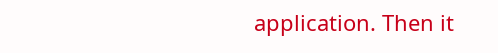application. Then it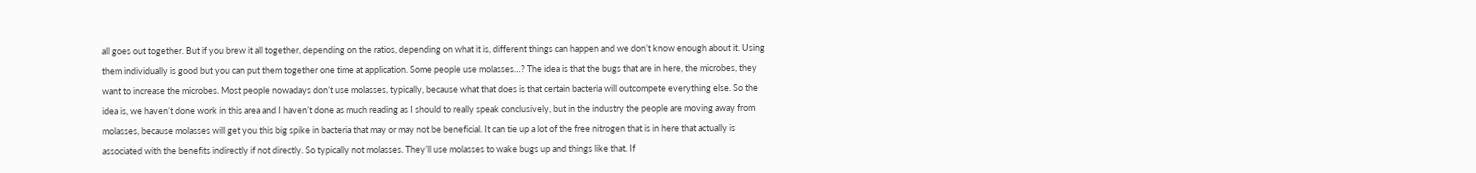all goes out together. But if you brew it all together, depending on the ratios, depending on what it is, different things can happen and we don’t know enough about it. Using them individually is good but you can put them together one time at application. Some people use molasses…? The idea is that the bugs that are in here, the microbes, they want to increase the microbes. Most people nowadays don’t use molasses, typically, because what that does is that certain bacteria will outcompete everything else. So the idea is, we haven’t done work in this area and I haven’t done as much reading as I should to really speak conclusively, but in the industry the people are moving away from molasses, because molasses will get you this big spike in bacteria that may or may not be beneficial. It can tie up a lot of the free nitrogen that is in here that actually is associated with the benefits indirectly if not directly. So typically not molasses. They’ll use molasses to wake bugs up and things like that. If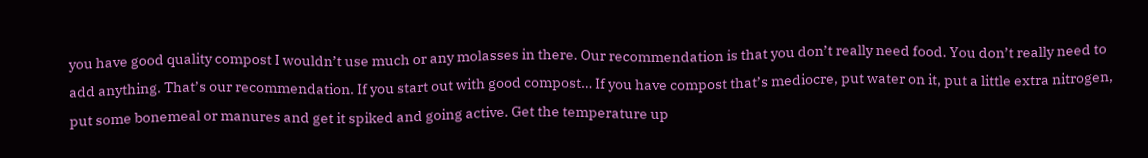you have good quality compost I wouldn’t use much or any molasses in there. Our recommendation is that you don’t really need food. You don’t really need to add anything. That’s our recommendation. If you start out with good compost… If you have compost that’s mediocre, put water on it, put a little extra nitrogen, put some bonemeal or manures and get it spiked and going active. Get the temperature up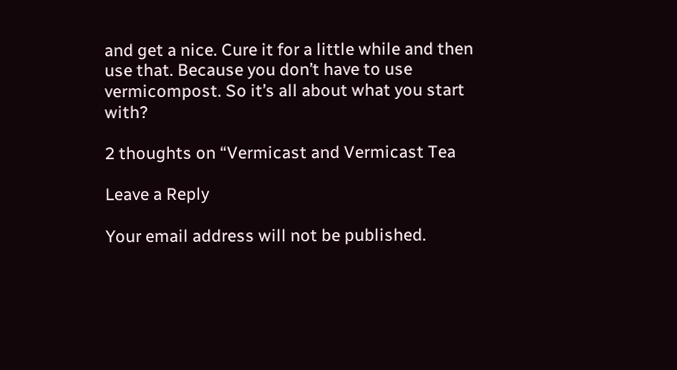and get a nice. Cure it for a little while and then use that. Because you don’t have to use vermicompost. So it’s all about what you start with?

2 thoughts on “Vermicast and Vermicast Tea

Leave a Reply

Your email address will not be published.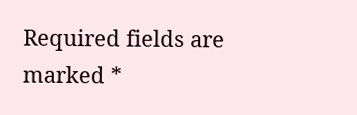Required fields are marked *